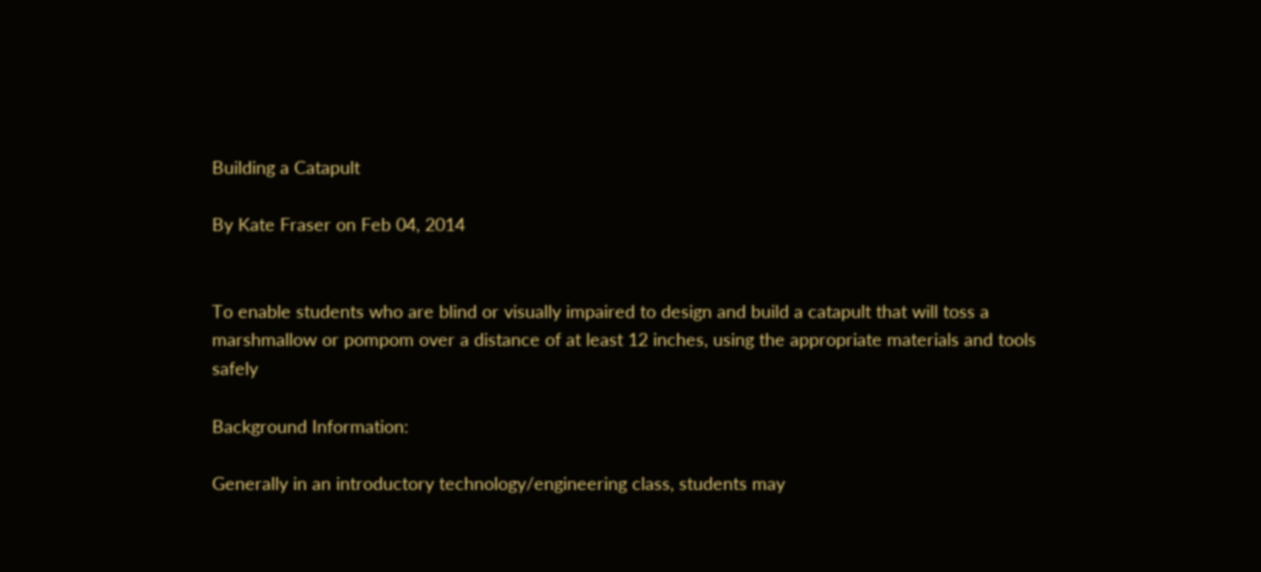Building a Catapult

By Kate Fraser on Feb 04, 2014


To enable students who are blind or visually impaired to design and build a catapult that will toss a marshmallow or pompom over a distance of at least 12 inches, using the appropriate materials and tools safely

Background Information:

Generally in an introductory technology/engineering class, students may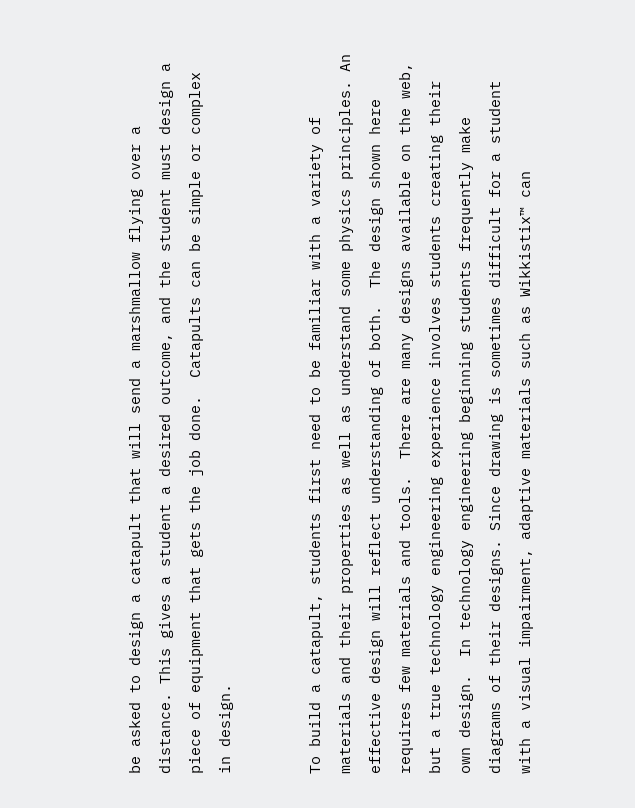be asked to design a catapult that will send a marshmallow flying over a distance. This gives a student a desired outcome, and the student must design a piece of equipment that gets the job done.  Catapults can be simple or complex in design.


To build a catapult, students first need to be familiar with a variety of materials and their properties as well as understand some physics principles. An effective design will reflect understanding of both.  The design shown here requires few materials and tools.  There are many designs available on the web, but a true technology engineering experience involves students creating their own design.  In technology engineering beginning students frequently make diagrams of their designs. Since drawing is sometimes difficult for a student with a visual impairment, adaptive materials such as Wikkistix™ can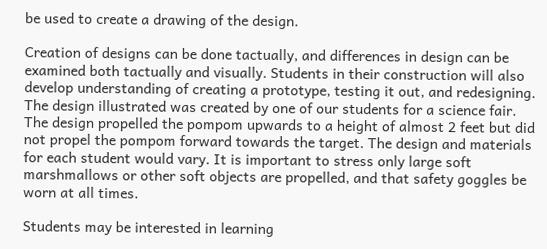be used to create a drawing of the design.

Creation of designs can be done tactually, and differences in design can be examined both tactually and visually. Students in their construction will also develop understanding of creating a prototype, testing it out, and redesigning.  The design illustrated was created by one of our students for a science fair. The design propelled the pompom upwards to a height of almost 2 feet but did not propel the pompom forward towards the target. The design and materials for each student would vary. It is important to stress only large soft marshmallows or other soft objects are propelled, and that safety goggles be worn at all times.

Students may be interested in learning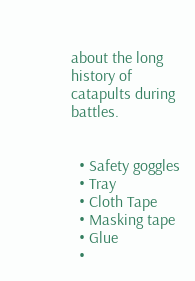about the long history of catapults during battles.


  • Safety goggles
  • Tray
  • Cloth Tape
  • Masking tape
  • Glue
  •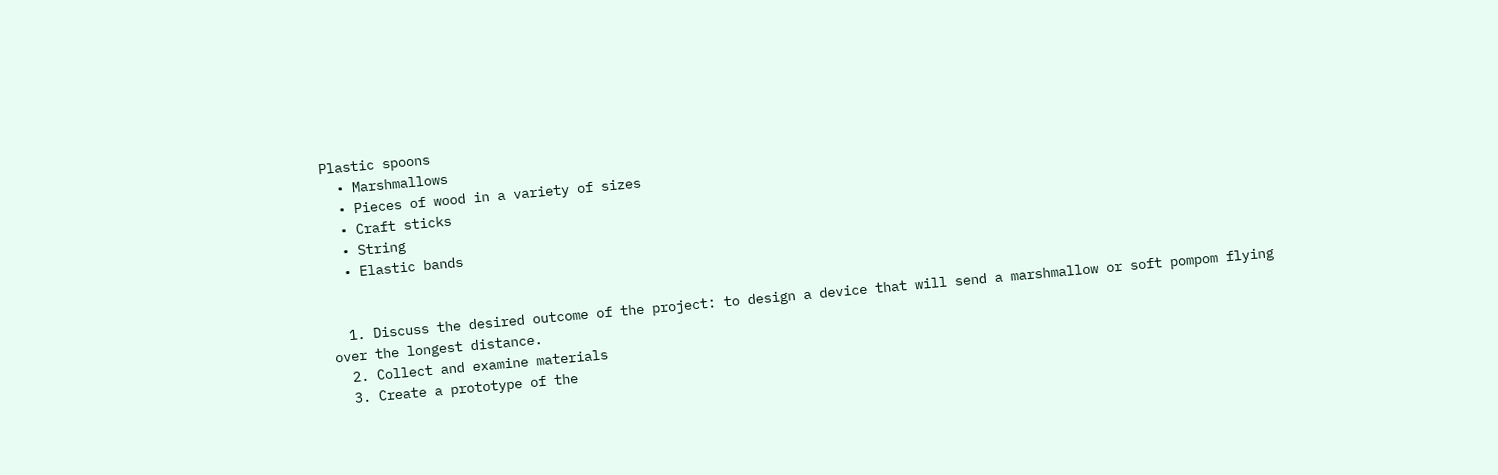Plastic spoons
  • Marshmallows
  • Pieces of wood in a variety of sizes
  • Craft sticks
  • String
  • Elastic bands


  1. Discuss the desired outcome of the project: to design a device that will send a marshmallow or soft pompom flying over the longest distance.
  2. Collect and examine materials
  3. Create a prototype of the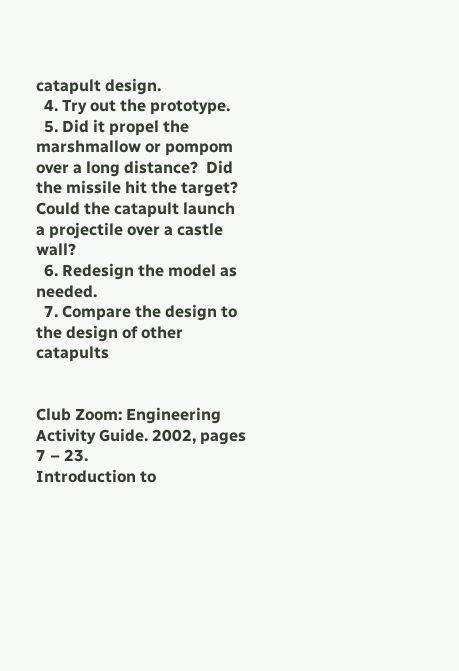catapult design.
  4. Try out the prototype.
  5. Did it propel the marshmallow or pompom over a long distance?  Did the missile hit the target? Could the catapult launch a projectile over a castle wall?
  6. Redesign the model as needed.
  7. Compare the design to the design of other catapults


Club Zoom: Engineering Activity Guide. 2002, pages 7 – 23.
Introduction to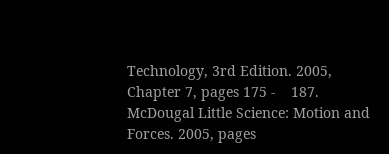Technology, 3rd Edition. 2005, Chapter 7, pages 175 -    187.
McDougal Little Science: Motion and Forces. 2005, pages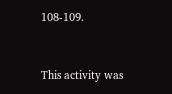108-109.


This activity was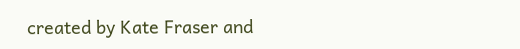created by Kate Fraser and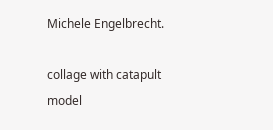Michele Engelbrecht.

collage with catapult model